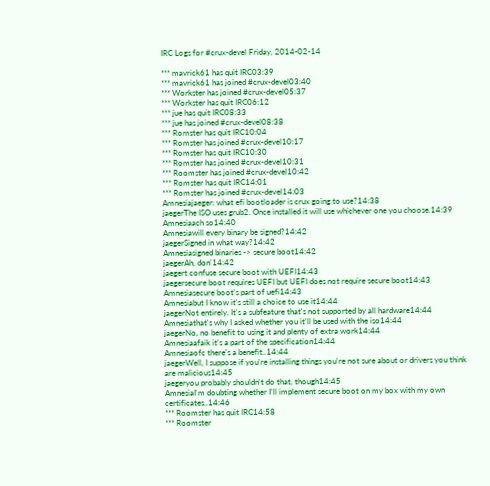IRC Logs for #crux-devel Friday, 2014-02-14

*** mavrick61 has quit IRC03:39
*** mavrick61 has joined #crux-devel03:40
*** Workster has joined #crux-devel05:37
*** Workster has quit IRC06:12
*** jue has quit IRC08:33
*** jue has joined #crux-devel08:38
*** Romster has quit IRC10:04
*** Romster has joined #crux-devel10:17
*** Romster has quit IRC10:30
*** Romster has joined #crux-devel10:31
*** Roomster has joined #crux-devel10:42
*** Romster has quit IRC14:01
*** Romster has joined #crux-devel14:03
Amnesiajaeger: what efi bootloader is crux going to use?14:38
jaegerThe ISO uses grub2. Once installed it will use whichever one you choose.14:39
Amnesiaach so14:40
Amnesiawill every binary be signed?14:42
jaegerSigned in what way?14:42
Amnesiasigned binaries -> secure boot14:42
jaegerAh, don'14:42
jaegert confuse secure boot with UEFI14:43
jaegersecure boot requires UEFI but UEFI does not require secure boot14:43
Amnesiasecure boot's part of uefi14:43
Amnesiabut I know it's still a choice to use it14:44
jaegerNot entirely. It's a subfeature that's not supported by all hardware14:44
Amnesiathat's why I asked whether you it'll be used with the iso14:44
jaegerNo, no benefit to using it and plenty of extra work14:44
Amnesiaafaik it's a part of the specification14:44
Amnesiaofc there's a benefit..14:44
jaegerWell, I suppose if you're installing things you're not sure about or drivers you think are malicious14:45
jaegeryou probably shouldn't do that, though14:45
AmnesiaI'm doubting whether I'll implement secure boot on my box with my own certificates..14:46
*** Roomster has quit IRC14:58
*** Roomster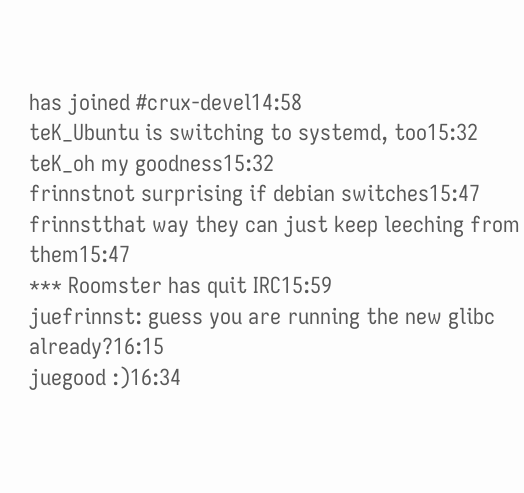has joined #crux-devel14:58
teK_Ubuntu is switching to systemd, too15:32
teK_oh my goodness15:32
frinnstnot surprising if debian switches15:47
frinnstthat way they can just keep leeching from them15:47
*** Roomster has quit IRC15:59
juefrinnst: guess you are running the new glibc already?16:15
juegood :)16:34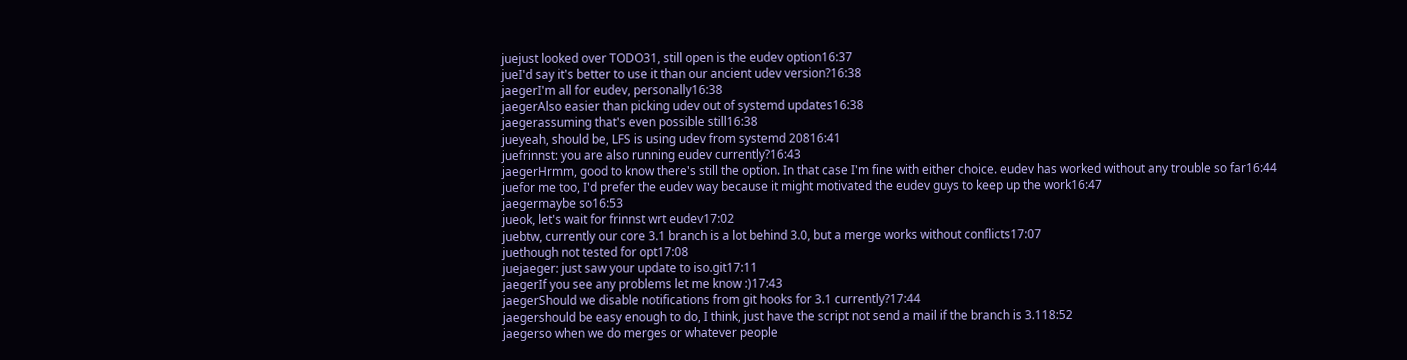juejust looked over TODO31, still open is the eudev option16:37
jueI'd say it's better to use it than our ancient udev version?16:38
jaegerI'm all for eudev, personally16:38
jaegerAlso easier than picking udev out of systemd updates16:38
jaegerassuming that's even possible still16:38
jueyeah, should be, LFS is using udev from systemd 20816:41
juefrinnst: you are also running eudev currently?16:43
jaegerHrmm, good to know there's still the option. In that case I'm fine with either choice. eudev has worked without any trouble so far16:44
juefor me too, I'd prefer the eudev way because it might motivated the eudev guys to keep up the work16:47
jaegermaybe so16:53
jueok, let's wait for frinnst wrt eudev17:02
juebtw, currently our core 3.1 branch is a lot behind 3.0, but a merge works without conflicts17:07
juethough not tested for opt17:08
juejaeger: just saw your update to iso.git17:11
jaegerIf you see any problems let me know :)17:43
jaegerShould we disable notifications from git hooks for 3.1 currently?17:44
jaegershould be easy enough to do, I think, just have the script not send a mail if the branch is 3.118:52
jaegerso when we do merges or whatever people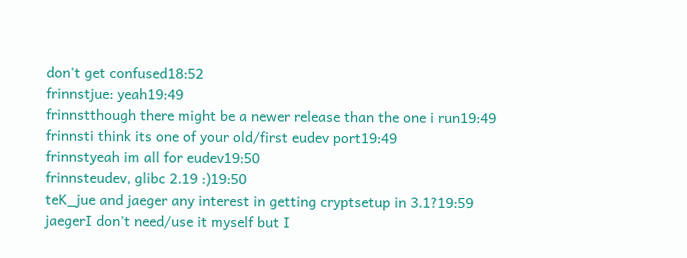don't get confused18:52
frinnstjue: yeah19:49
frinnstthough there might be a newer release than the one i run19:49
frinnsti think its one of your old/first eudev port19:49
frinnstyeah im all for eudev19:50
frinnsteudev, glibc 2.19 :)19:50
teK_jue and jaeger any interest in getting cryptsetup in 3.1?19:59
jaegerI don't need/use it myself but I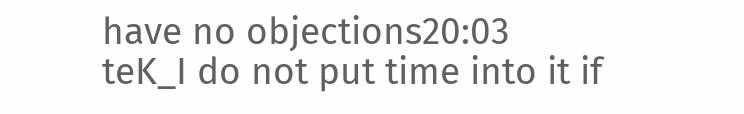have no objections20:03
teK_I do not put time into it if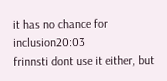it has no chance for inclusion20:03
frinnsti dont use it either, but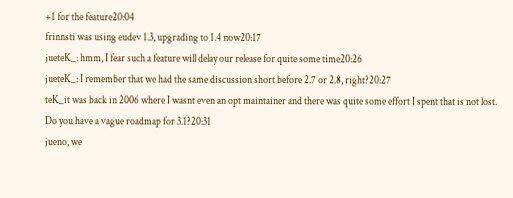+1 for the feature20:04
frinnsti was using eudev 1.3, upgrading to 1.4 now20:17
jueteK_: hmm, I fear such a feature will delay our release for quite some time20:26
jueteK_: I remember that we had the same discussion short before 2.7 or 2.8, right?20:27
teK_it was back in 2006 where I wasnt even an opt maintainer and there was quite some effort I spent that is not lost. Do you have a vague roadmap for 3.1?20:31
jueno, we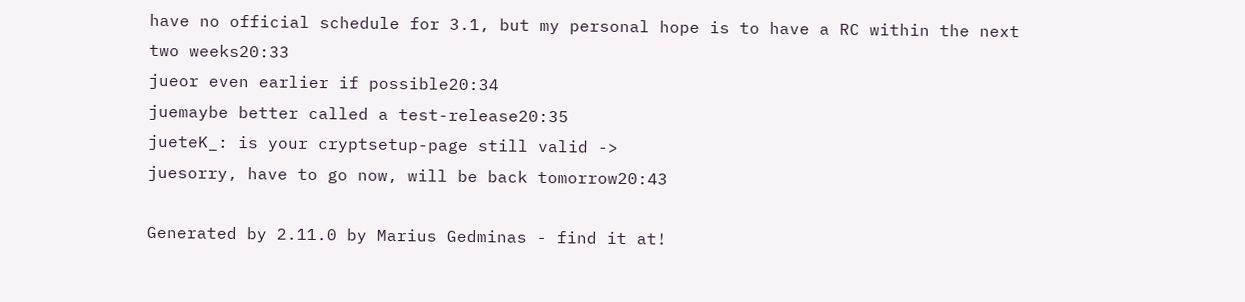have no official schedule for 3.1, but my personal hope is to have a RC within the next two weeks20:33
jueor even earlier if possible20:34
juemaybe better called a test-release20:35
jueteK_: is your cryptsetup-page still valid ->
juesorry, have to go now, will be back tomorrow20:43

Generated by 2.11.0 by Marius Gedminas - find it at!